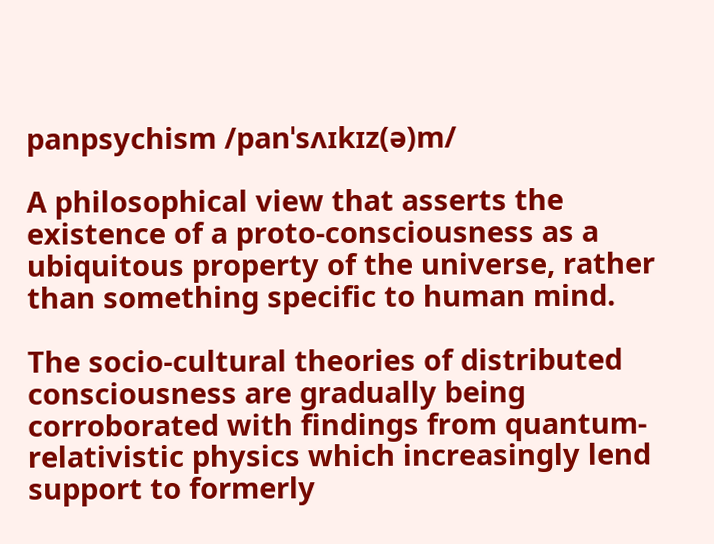panpsychism /panˈsʌɪkɪz(ə)m/

A philosophical view that asserts the existence of a proto-consciousness as a ubiquitous property of the universe, rather than something specific to human mind.

The socio-cultural theories of distributed consciousness are gradually being corroborated with findings from quantum-relativistic physics which increasingly lend support to formerly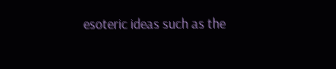esoteric ideas such as the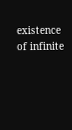existence of infinite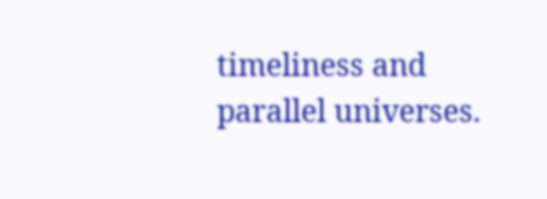timeliness and parallel universes.